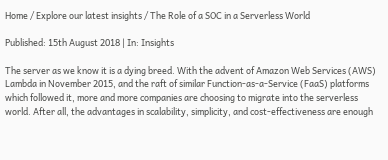Home / Explore our latest insights / The Role of a SOC in a Serverless World

Published: 15th August 2018 | In: Insights

The server as we know it is a dying breed. With the advent of Amazon Web Services (AWS) Lambda in November 2015, and the raft of similar Function-as-a-Service (FaaS) platforms which followed it, more and more companies are choosing to migrate into the serverless world. After all, the advantages in scalability, simplicity, and cost-effectiveness are enough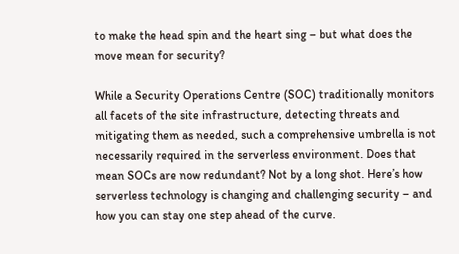to make the head spin and the heart sing – but what does the move mean for security?

While a Security Operations Centre (SOC) traditionally monitors all facets of the site infrastructure, detecting threats and mitigating them as needed, such a comprehensive umbrella is not necessarily required in the serverless environment. Does that mean SOCs are now redundant? Not by a long shot. Here’s how serverless technology is changing and challenging security – and how you can stay one step ahead of the curve.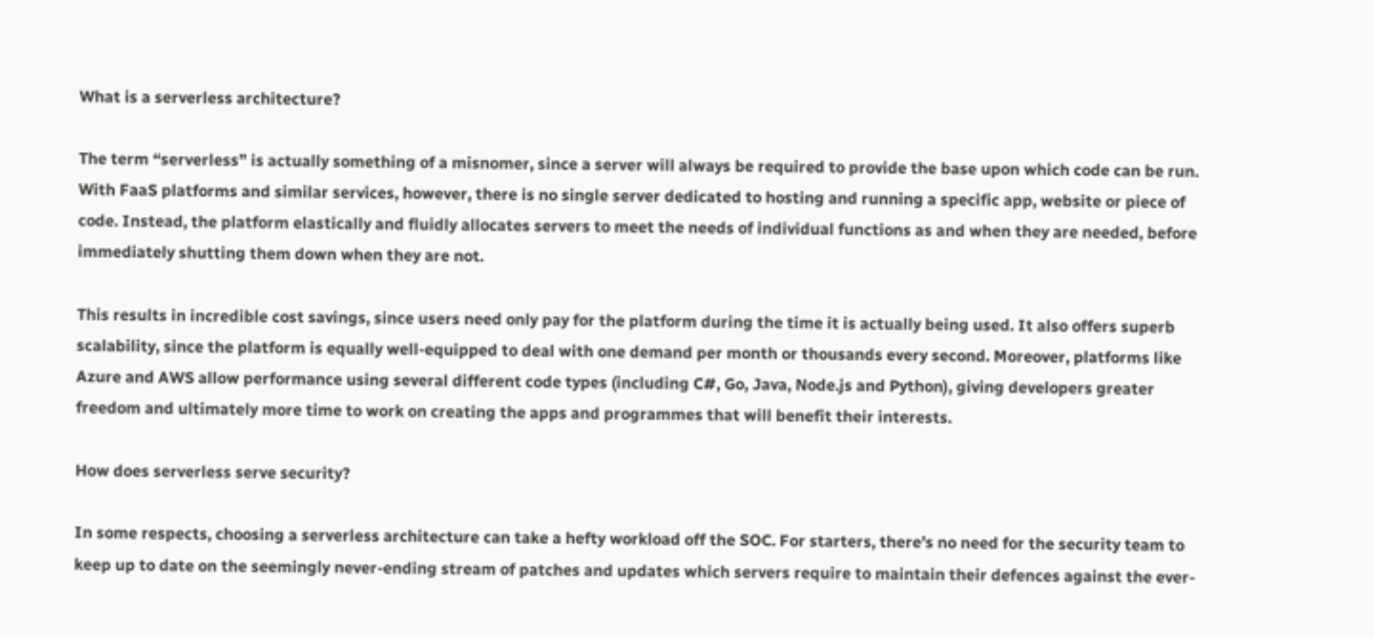What is a serverless architecture?

The term “serverless” is actually something of a misnomer, since a server will always be required to provide the base upon which code can be run. With FaaS platforms and similar services, however, there is no single server dedicated to hosting and running a specific app, website or piece of code. Instead, the platform elastically and fluidly allocates servers to meet the needs of individual functions as and when they are needed, before immediately shutting them down when they are not.

This results in incredible cost savings, since users need only pay for the platform during the time it is actually being used. It also offers superb scalability, since the platform is equally well-equipped to deal with one demand per month or thousands every second. Moreover, platforms like Azure and AWS allow performance using several different code types (including C#, Go, Java, Node.js and Python), giving developers greater freedom and ultimately more time to work on creating the apps and programmes that will benefit their interests.

How does serverless serve security?

In some respects, choosing a serverless architecture can take a hefty workload off the SOC. For starters, there’s no need for the security team to keep up to date on the seemingly never-ending stream of patches and updates which servers require to maintain their defences against the ever-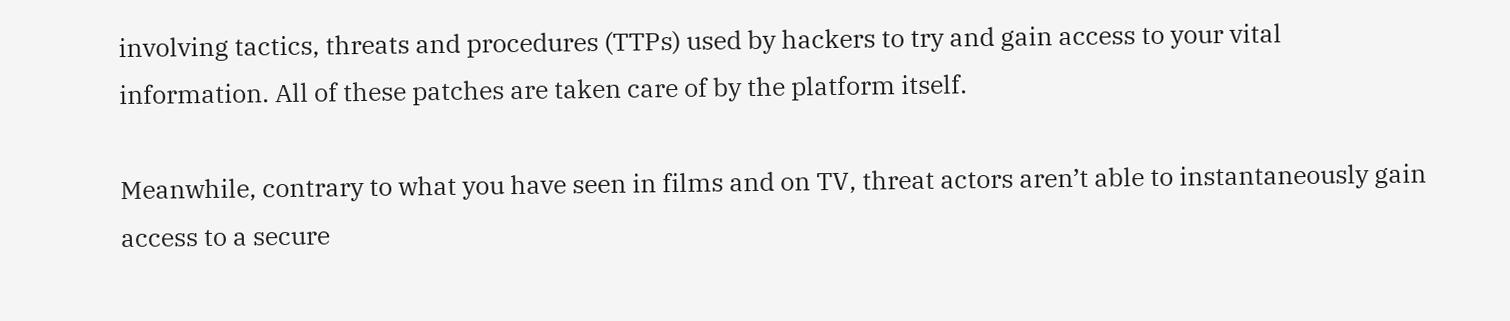involving tactics, threats and procedures (TTPs) used by hackers to try and gain access to your vital information. All of these patches are taken care of by the platform itself.

Meanwhile, contrary to what you have seen in films and on TV, threat actors aren’t able to instantaneously gain access to a secure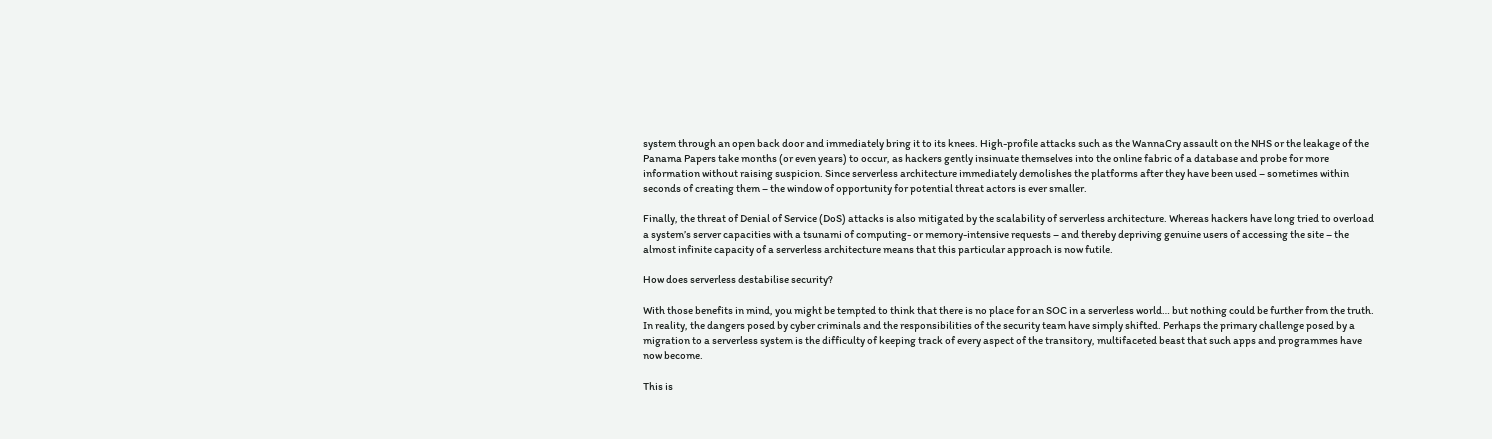system through an open back door and immediately bring it to its knees. High-profile attacks such as the WannaCry assault on the NHS or the leakage of the Panama Papers take months (or even years) to occur, as hackers gently insinuate themselves into the online fabric of a database and probe for more information without raising suspicion. Since serverless architecture immediately demolishes the platforms after they have been used – sometimes within seconds of creating them – the window of opportunity for potential threat actors is ever smaller.

Finally, the threat of Denial of Service (DoS) attacks is also mitigated by the scalability of serverless architecture. Whereas hackers have long tried to overload a system’s server capacities with a tsunami of computing- or memory-intensive requests – and thereby depriving genuine users of accessing the site – the almost infinite capacity of a serverless architecture means that this particular approach is now futile.

How does serverless destabilise security?

With those benefits in mind, you might be tempted to think that there is no place for an SOC in a serverless world… but nothing could be further from the truth. In reality, the dangers posed by cyber criminals and the responsibilities of the security team have simply shifted. Perhaps the primary challenge posed by a migration to a serverless system is the difficulty of keeping track of every aspect of the transitory, multifaceted beast that such apps and programmes have now become.

This is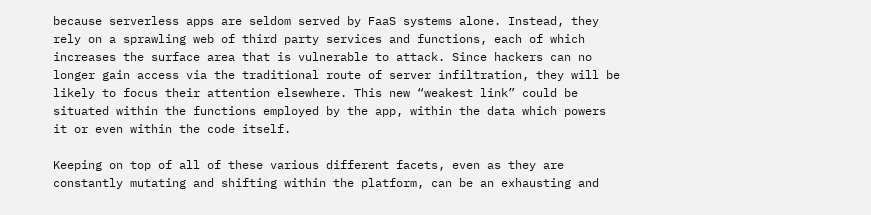because serverless apps are seldom served by FaaS systems alone. Instead, they rely on a sprawling web of third party services and functions, each of which increases the surface area that is vulnerable to attack. Since hackers can no longer gain access via the traditional route of server infiltration, they will be likely to focus their attention elsewhere. This new “weakest link” could be situated within the functions employed by the app, within the data which powers it or even within the code itself.

Keeping on top of all of these various different facets, even as they are constantly mutating and shifting within the platform, can be an exhausting and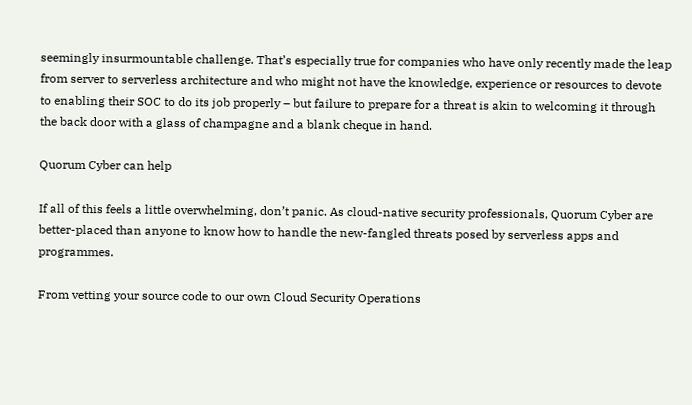seemingly insurmountable challenge. That’s especially true for companies who have only recently made the leap from server to serverless architecture and who might not have the knowledge, experience or resources to devote to enabling their SOC to do its job properly – but failure to prepare for a threat is akin to welcoming it through the back door with a glass of champagne and a blank cheque in hand.

Quorum Cyber can help

If all of this feels a little overwhelming, don’t panic. As cloud-native security professionals, Quorum Cyber are better-placed than anyone to know how to handle the new-fangled threats posed by serverless apps and programmes.

From vetting your source code to our own Cloud Security Operations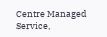Centre Managed Service,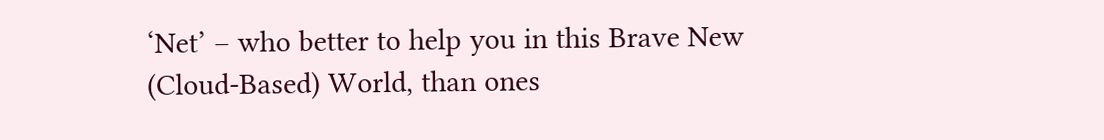‘Net’ – who better to help you in this Brave New (Cloud-Based) World, than ones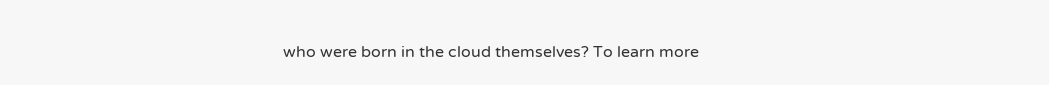who were born in the cloud themselves? To learn more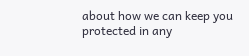about how we can keep you protected in any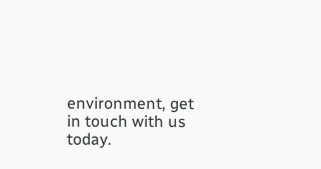environment, get in touch with us today.